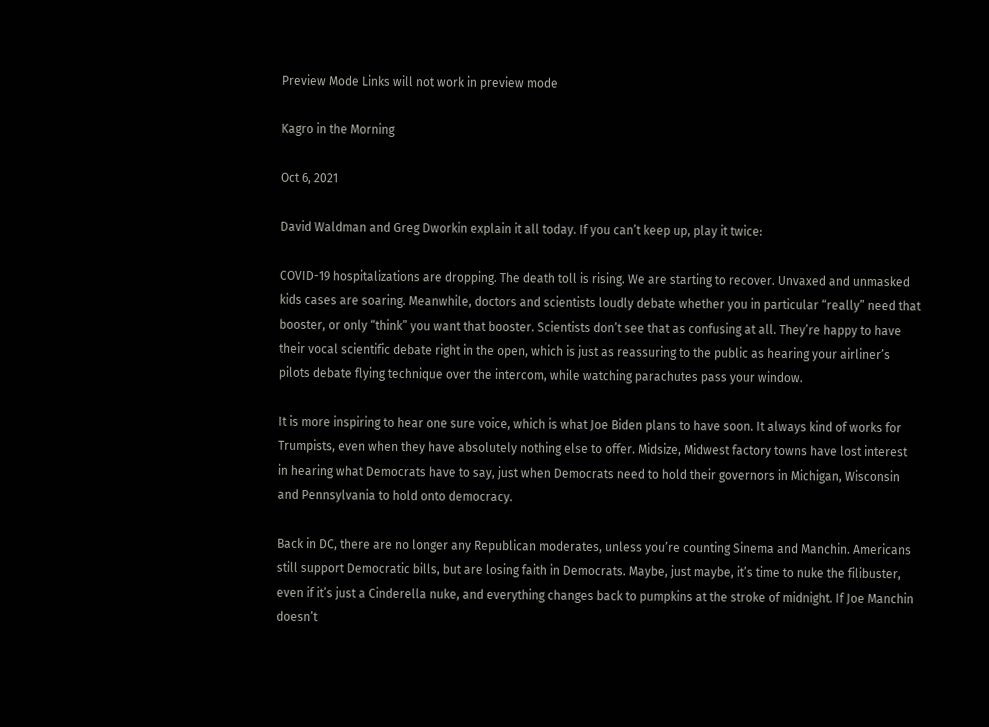Preview Mode Links will not work in preview mode

Kagro in the Morning

Oct 6, 2021

David Waldman and Greg Dworkin explain it all today. If you can’t keep up, play it twice:

COVID-19 hospitalizations are dropping. The death toll is rising. We are starting to recover. Unvaxed and unmasked kids cases are soaring. Meanwhile, doctors and scientists loudly debate whether you in particular “really” need that booster, or only “think” you want that booster. Scientists don’t see that as confusing at all. They’re happy to have their vocal scientific debate right in the open, which is just as reassuring to the public as hearing your airliner’s pilots debate flying technique over the intercom, while watching parachutes pass your window.

It is more inspiring to hear one sure voice, which is what Joe Biden plans to have soon. It always kind of works for Trumpists, even when they have absolutely nothing else to offer. Midsize, Midwest factory towns have lost interest in hearing what Democrats have to say, just when Democrats need to hold their governors in Michigan, Wisconsin and Pennsylvania to hold onto democracy.

Back in DC, there are no longer any Republican moderates, unless you’re counting Sinema and Manchin. Americans still support Democratic bills, but are losing faith in Democrats. Maybe, just maybe, it’s time to nuke the filibuster, even if it’s just a Cinderella nuke, and everything changes back to pumpkins at the stroke of midnight. If Joe Manchin doesn’t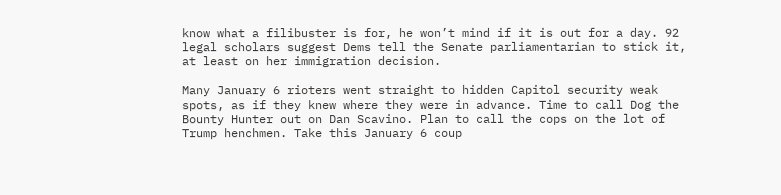know what a filibuster is for, he won’t mind if it is out for a day. 92 legal scholars suggest Dems tell the Senate parliamentarian to stick it, at least on her immigration decision.

Many January 6 rioters went straight to hidden Capitol security weak spots, as if they knew where they were in advance. Time to call Dog the Bounty Hunter out on Dan Scavino. Plan to call the cops on the lot of Trump henchmen. Take this January 6 coup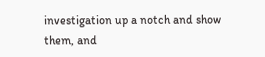investigation up a notch and show them, and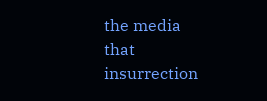the media that insurrection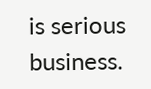is serious business.